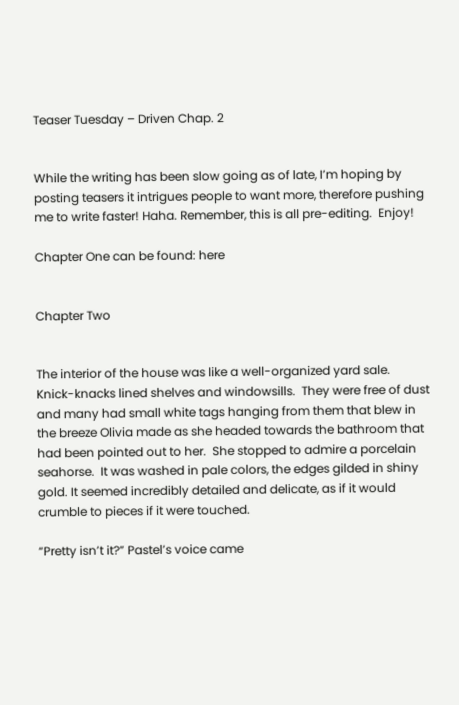Teaser Tuesday – Driven Chap. 2


While the writing has been slow going as of late, I’m hoping by posting teasers it intrigues people to want more, therefore pushing me to write faster! Haha. Remember, this is all pre-editing.  Enjoy!

Chapter One can be found: here


Chapter Two


The interior of the house was like a well-organized yard sale. Knick-knacks lined shelves and windowsills.  They were free of dust and many had small white tags hanging from them that blew in the breeze Olivia made as she headed towards the bathroom that had been pointed out to her.  She stopped to admire a porcelain seahorse.  It was washed in pale colors, the edges gilded in shiny gold. It seemed incredibly detailed and delicate, as if it would crumble to pieces if it were touched.

“Pretty isn’t it?” Pastel’s voice came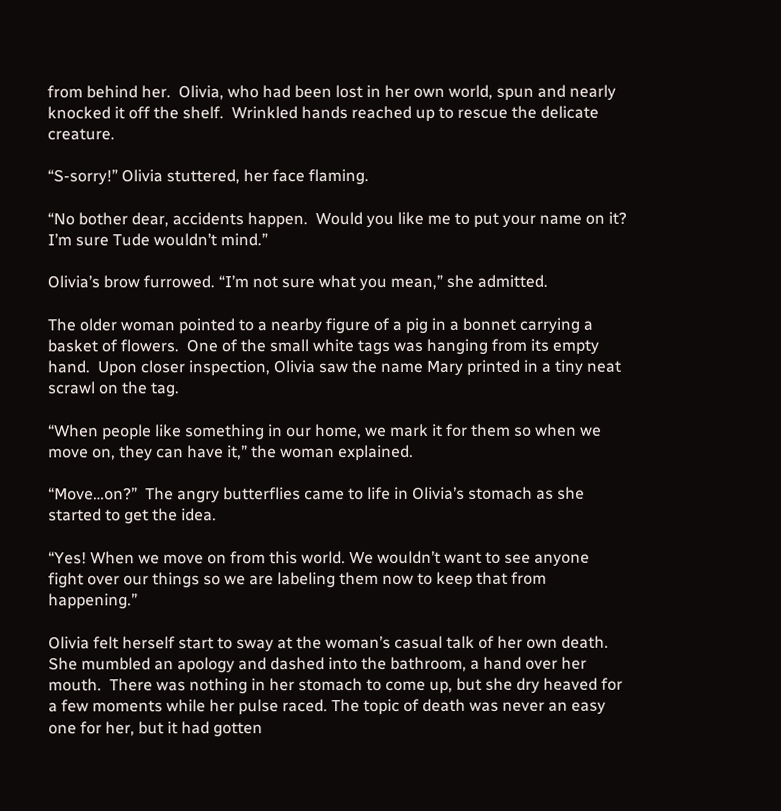from behind her.  Olivia, who had been lost in her own world, spun and nearly knocked it off the shelf.  Wrinkled hands reached up to rescue the delicate creature.

“S-sorry!” Olivia stuttered, her face flaming.

“No bother dear, accidents happen.  Would you like me to put your name on it? I’m sure Tude wouldn’t mind.”

Olivia’s brow furrowed. “I’m not sure what you mean,” she admitted.

The older woman pointed to a nearby figure of a pig in a bonnet carrying a basket of flowers.  One of the small white tags was hanging from its empty hand.  Upon closer inspection, Olivia saw the name Mary printed in a tiny neat scrawl on the tag.

“When people like something in our home, we mark it for them so when we move on, they can have it,” the woman explained.

“Move…on?”  The angry butterflies came to life in Olivia’s stomach as she started to get the idea.

“Yes! When we move on from this world. We wouldn’t want to see anyone fight over our things so we are labeling them now to keep that from happening.”

Olivia felt herself start to sway at the woman’s casual talk of her own death. She mumbled an apology and dashed into the bathroom, a hand over her mouth.  There was nothing in her stomach to come up, but she dry heaved for a few moments while her pulse raced. The topic of death was never an easy one for her, but it had gotten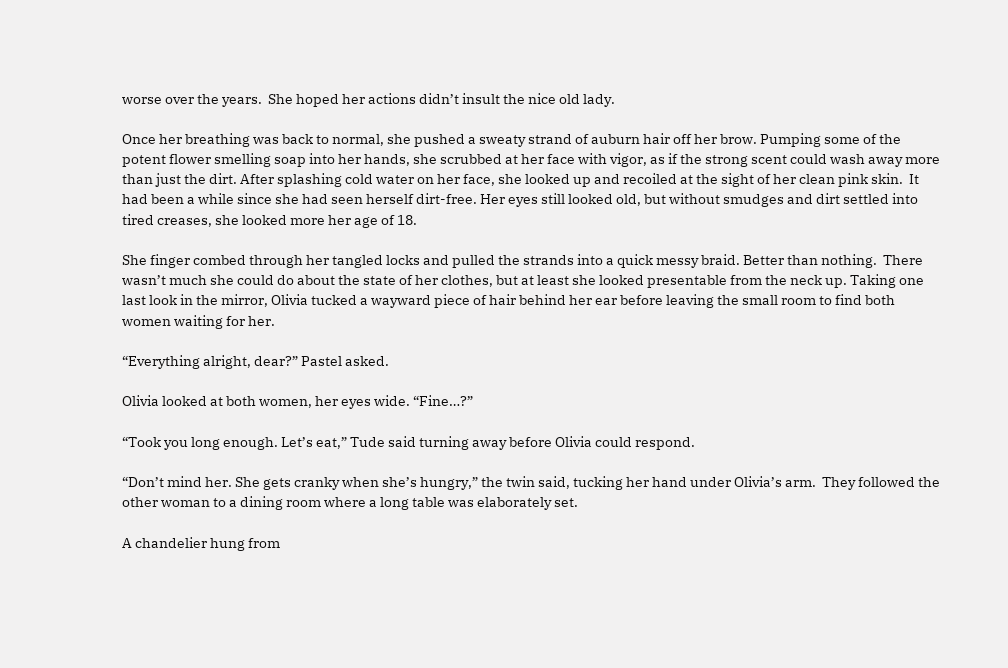worse over the years.  She hoped her actions didn’t insult the nice old lady.

Once her breathing was back to normal, she pushed a sweaty strand of auburn hair off her brow. Pumping some of the potent flower smelling soap into her hands, she scrubbed at her face with vigor, as if the strong scent could wash away more than just the dirt. After splashing cold water on her face, she looked up and recoiled at the sight of her clean pink skin.  It had been a while since she had seen herself dirt-free. Her eyes still looked old, but without smudges and dirt settled into tired creases, she looked more her age of 18.

She finger combed through her tangled locks and pulled the strands into a quick messy braid. Better than nothing.  There wasn’t much she could do about the state of her clothes, but at least she looked presentable from the neck up. Taking one last look in the mirror, Olivia tucked a wayward piece of hair behind her ear before leaving the small room to find both women waiting for her.

“Everything alright, dear?” Pastel asked.

Olivia looked at both women, her eyes wide. “Fine…?”

“Took you long enough. Let’s eat,” Tude said turning away before Olivia could respond.

“Don’t mind her. She gets cranky when she’s hungry,” the twin said, tucking her hand under Olivia’s arm.  They followed the other woman to a dining room where a long table was elaborately set.

A chandelier hung from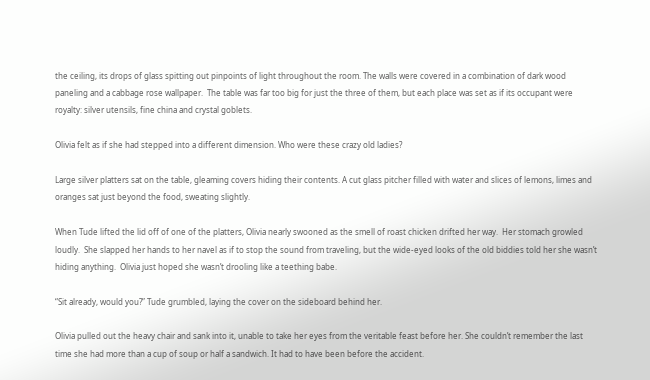the ceiling, its drops of glass spitting out pinpoints of light throughout the room. The walls were covered in a combination of dark wood paneling and a cabbage rose wallpaper.  The table was far too big for just the three of them, but each place was set as if its occupant were royalty: silver utensils, fine china and crystal goblets.

Olivia felt as if she had stepped into a different dimension. Who were these crazy old ladies?

Large silver platters sat on the table, gleaming covers hiding their contents. A cut glass pitcher filled with water and slices of lemons, limes and oranges sat just beyond the food, sweating slightly.

When Tude lifted the lid off of one of the platters, Olivia nearly swooned as the smell of roast chicken drifted her way.  Her stomach growled loudly.  She slapped her hands to her navel as if to stop the sound from traveling, but the wide-eyed looks of the old biddies told her she wasn’t hiding anything.  Olivia just hoped she wasn’t drooling like a teething babe.

“Sit already, would you?” Tude grumbled, laying the cover on the sideboard behind her.

Olivia pulled out the heavy chair and sank into it, unable to take her eyes from the veritable feast before her. She couldn’t remember the last time she had more than a cup of soup or half a sandwich. It had to have been before the accident.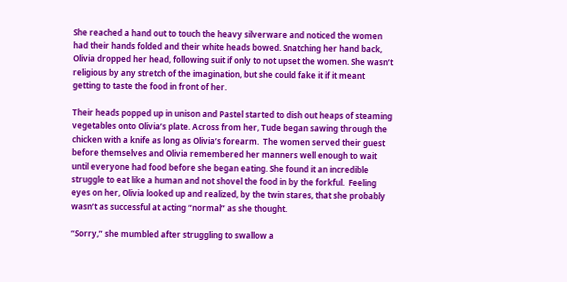She reached a hand out to touch the heavy silverware and noticed the women had their hands folded and their white heads bowed. Snatching her hand back, Olivia dropped her head, following suit if only to not upset the women. She wasn’t religious by any stretch of the imagination, but she could fake it if it meant getting to taste the food in front of her.

Their heads popped up in unison and Pastel started to dish out heaps of steaming vegetables onto Olivia’s plate. Across from her, Tude began sawing through the chicken with a knife as long as Olivia’s forearm.  The women served their guest before themselves and Olivia remembered her manners well enough to wait until everyone had food before she began eating. She found it an incredible struggle to eat like a human and not shovel the food in by the forkful.  Feeling eyes on her, Olivia looked up and realized, by the twin stares, that she probably wasn’t as successful at acting “normal” as she thought.

“Sorry,” she mumbled after struggling to swallow a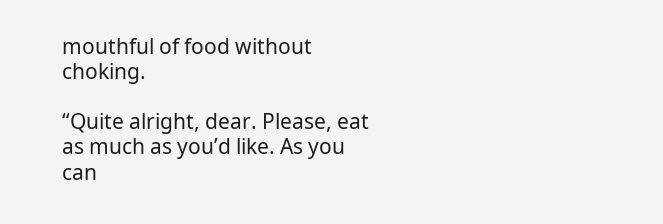mouthful of food without choking.

“Quite alright, dear. Please, eat as much as you’d like. As you can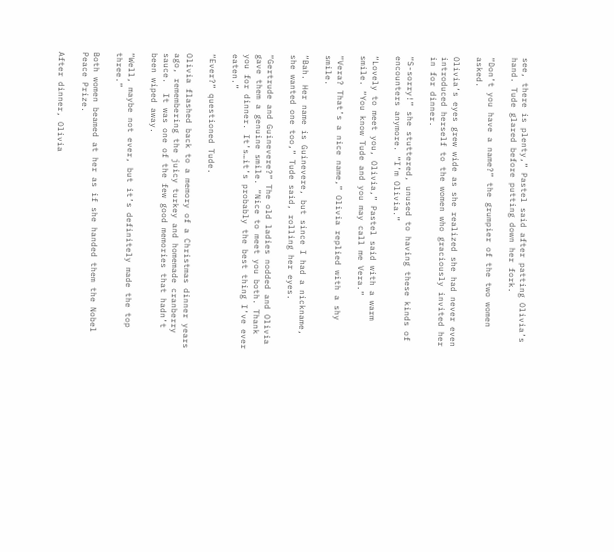see, there is plenty,” Pastel said after patting Olivia’s hand. Tude glared before putting down her fork.

“Don’t you have a name?” the grumpier of the two women asked.

Olivia’s eyes grew wide as she realized she had never even introduced herself to the women who graciously invited her in for dinner.

“S-sorry!” she stuttered, unused to having these kinds of encounters anymore. “I’m Olivia.”

“Lovely to meet you, Olivia,” Pastel said with a warm smile. “You know Tude and you may call me Vera.”

“Vera? That’s a nice name,” Olivia replied with a shy smile.

“Bah. Her name is Guinevere, but since I had a nickname, she wanted one too,” Tude said, rolling her eyes.

“Gertrude and Guinevere?” The old ladies nodded and Olivia gave them a genuine smile. “Nice to meet you both. Thank you for dinner. It’s…it’s probably the best thing I’ve ever eaten.”

“Ever?” questioned Tude.

Olivia flashed back to a memory of a Christmas dinner years ago, remembering the juicy turkey and homemade cranberry sauce.  It was one of the few good memories that hadn’t been wiped away.

“Well, maybe not ever, but it’s definitely made the top three.”

Both women beamed at her as if she handed them the Nobel Peace Prize.

After dinner, Olivia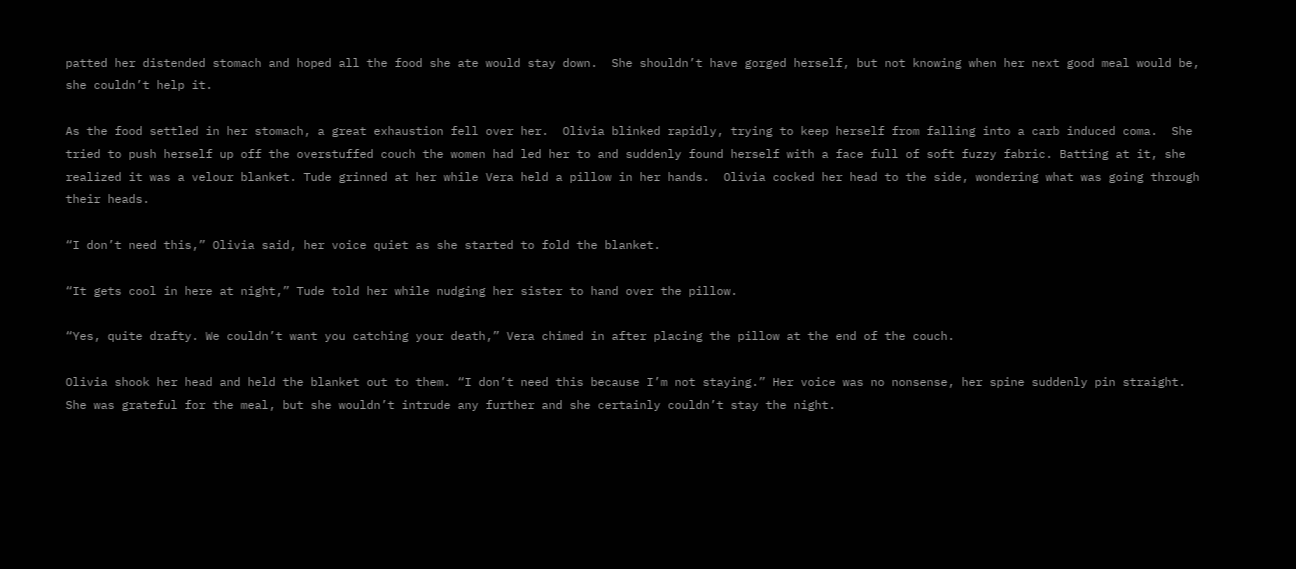patted her distended stomach and hoped all the food she ate would stay down.  She shouldn’t have gorged herself, but not knowing when her next good meal would be, she couldn’t help it.

As the food settled in her stomach, a great exhaustion fell over her.  Olivia blinked rapidly, trying to keep herself from falling into a carb induced coma.  She tried to push herself up off the overstuffed couch the women had led her to and suddenly found herself with a face full of soft fuzzy fabric. Batting at it, she realized it was a velour blanket. Tude grinned at her while Vera held a pillow in her hands.  Olivia cocked her head to the side, wondering what was going through their heads.

“I don’t need this,” Olivia said, her voice quiet as she started to fold the blanket.

“It gets cool in here at night,” Tude told her while nudging her sister to hand over the pillow.

“Yes, quite drafty. We couldn’t want you catching your death,” Vera chimed in after placing the pillow at the end of the couch.

Olivia shook her head and held the blanket out to them. “I don’t need this because I’m not staying.” Her voice was no nonsense, her spine suddenly pin straight.  She was grateful for the meal, but she wouldn’t intrude any further and she certainly couldn’t stay the night.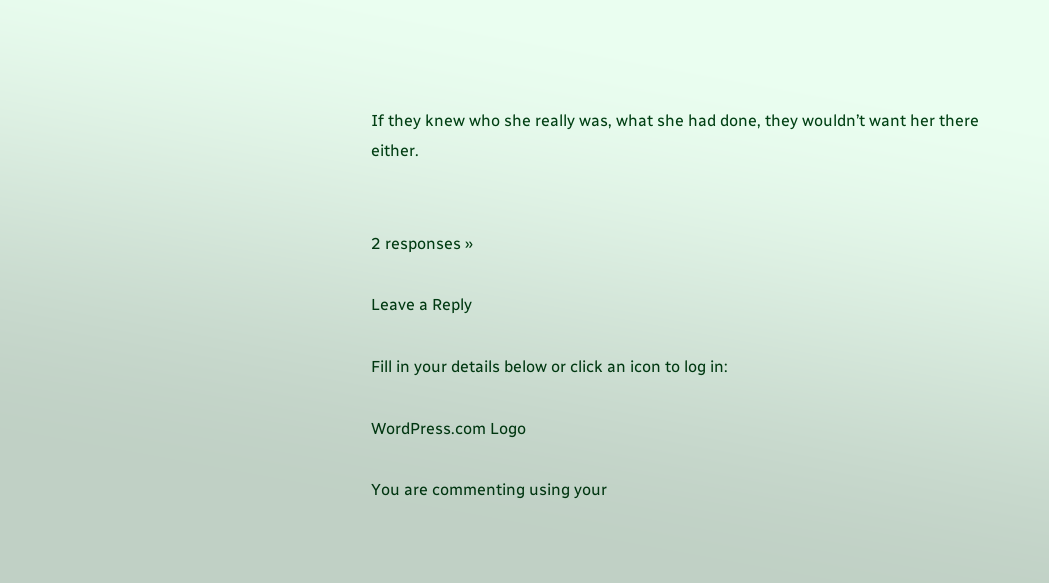If they knew who she really was, what she had done, they wouldn’t want her there either.


2 responses »

Leave a Reply

Fill in your details below or click an icon to log in:

WordPress.com Logo

You are commenting using your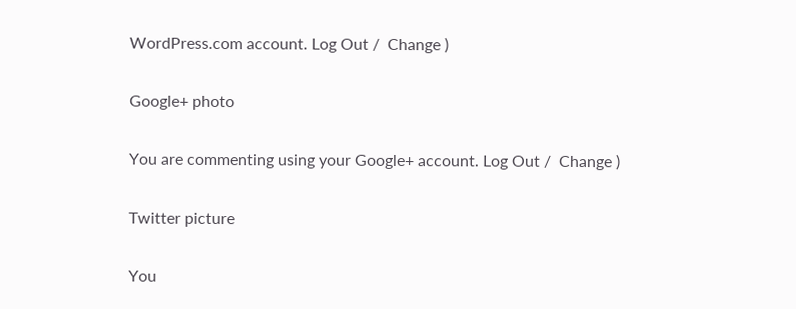WordPress.com account. Log Out /  Change )

Google+ photo

You are commenting using your Google+ account. Log Out /  Change )

Twitter picture

You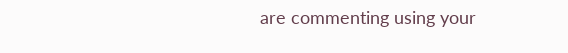are commenting using your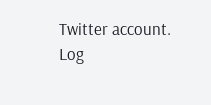Twitter account. Log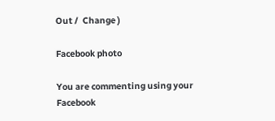Out /  Change )

Facebook photo

You are commenting using your Facebook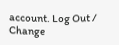account. Log Out /  Change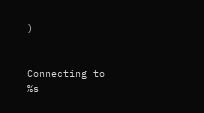)


Connecting to %s